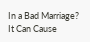In a Bad Marriage? It Can Cause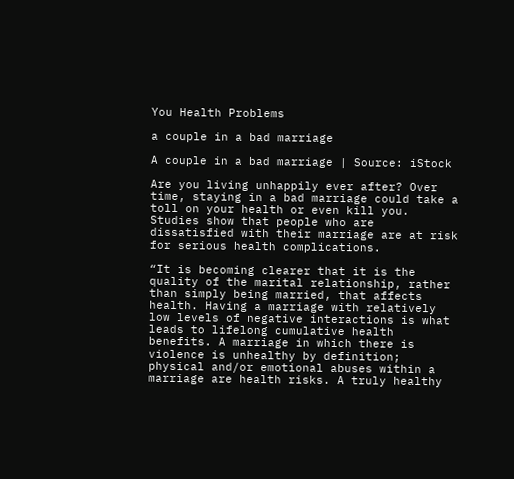You Health Problems

a couple in a bad marriage

A couple in a bad marriage | Source: iStock

Are you living unhappily ever after? Over time, staying in a bad marriage could take a toll on your health or even kill you. Studies show that people who are dissatisfied with their marriage are at risk for serious health complications.

“It is becoming clearer that it is the quality of the marital relationship, rather than simply being married, that affects health. Having a marriage with relatively low levels of negative interactions is what leads to lifelong cumulative health benefits. A marriage in which there is violence is unhealthy by definition; physical and/or emotional abuses within a marriage are health risks. A truly healthy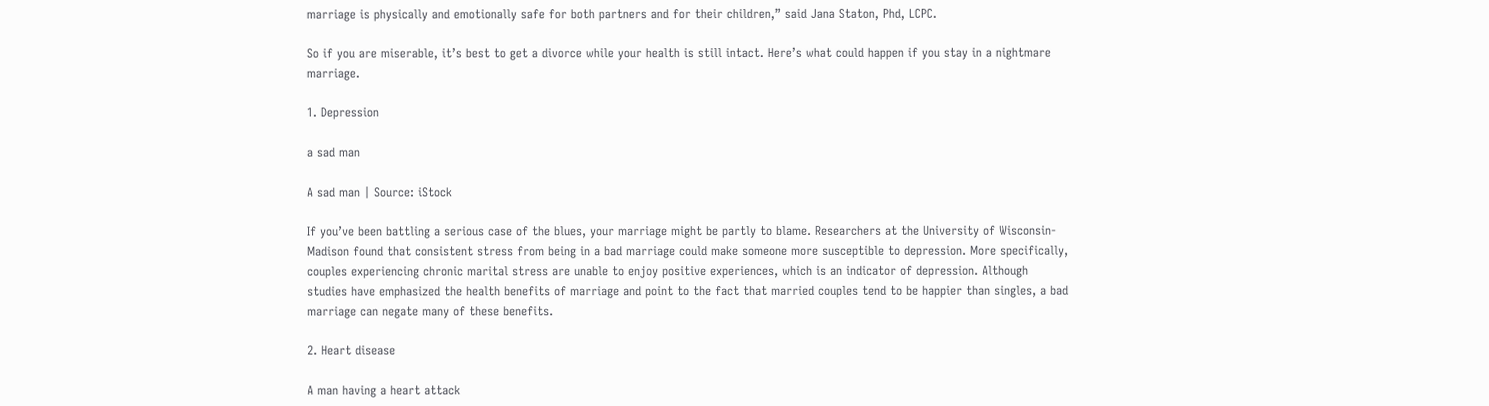marriage is physically and emotionally safe for both partners and for their children,” said Jana Staton, Phd, LCPC.

So if you are miserable, it’s best to get a divorce while your health is still intact. Here’s what could happen if you stay in a nightmare marriage.

1. Depression

a sad man

A sad man | Source: iStock

If you’ve been battling a serious case of the blues, your marriage might be partly to blame. Researchers at the University of Wisconsin-Madison found that consistent stress from being in a bad marriage could make someone more susceptible to depression. More specifically, couples experiencing chronic marital stress are unable to enjoy positive experiences, which is an indicator of depression. Although studies have emphasized the health benefits of marriage and point to the fact that married couples tend to be happier than singles, a bad marriage can negate many of these benefits.

2. Heart disease

A man having a heart attack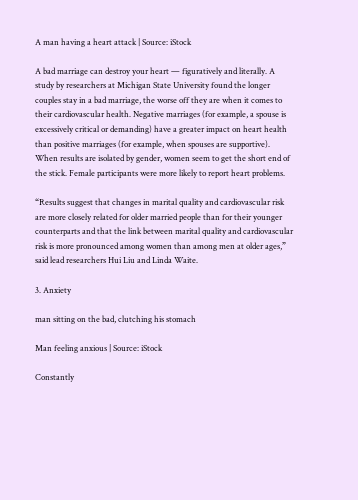A man having a heart attack | Source: iStock

A bad marriage can destroy your heart — figuratively and literally. A study by researchers at Michigan State University found the longer couples stay in a bad marriage, the worse off they are when it comes to their cardiovascular health. Negative marriages (for example, a spouse is excessively critical or demanding) have a greater impact on heart health than positive marriages (for example, when spouses are supportive). When results are isolated by gender, women seem to get the short end of the stick. Female participants were more likely to report heart problems.

“Results suggest that changes in marital quality and cardiovascular risk are more closely related for older married people than for their younger counterparts and that the link between marital quality and cardiovascular risk is more pronounced among women than among men at older ages,” said lead researchers Hui Liu and Linda Waite.

3. Anxiety

man sitting on the bad, clutching his stomach

Man feeling anxious | Source: iStock

Constantly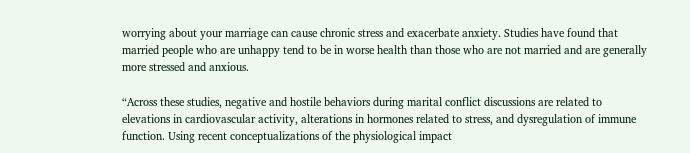worrying about your marriage can cause chronic stress and exacerbate anxiety. Studies have found that married people who are unhappy tend to be in worse health than those who are not married and are generally more stressed and anxious.

“Across these studies, negative and hostile behaviors during marital conflict discussions are related to elevations in cardiovascular activity, alterations in hormones related to stress, and dysregulation of immune function. Using recent conceptualizations of the physiological impact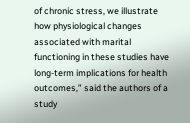of chronic stress, we illustrate how physiological changes associated with marital functioning in these studies have long-term implications for health outcomes,” said the authors of a study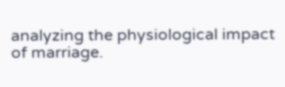analyzing the physiological impact of marriage.